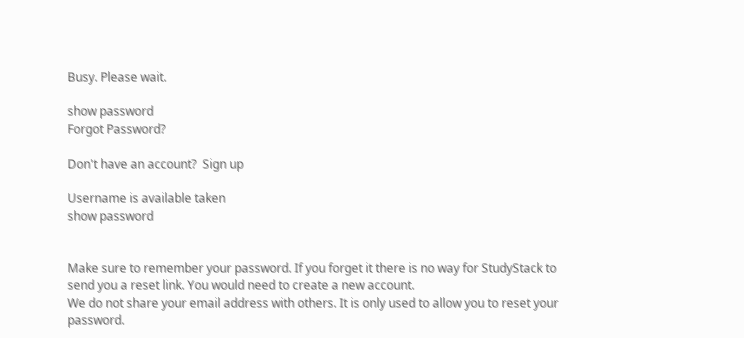Busy. Please wait.

show password
Forgot Password?

Don't have an account?  Sign up

Username is available taken
show password


Make sure to remember your password. If you forget it there is no way for StudyStack to send you a reset link. You would need to create a new account.
We do not share your email address with others. It is only used to allow you to reset your password.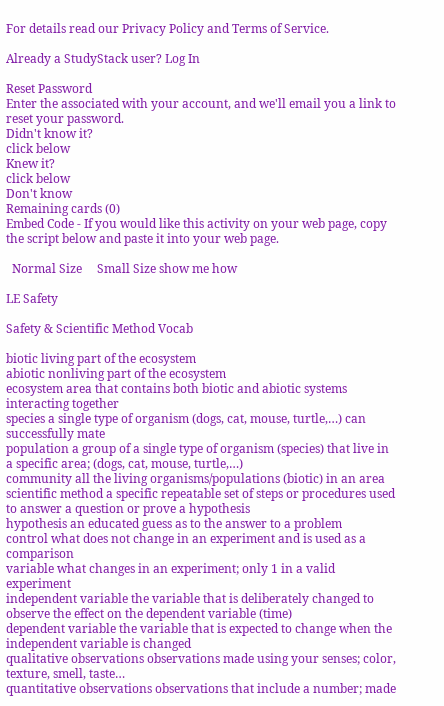For details read our Privacy Policy and Terms of Service.

Already a StudyStack user? Log In

Reset Password
Enter the associated with your account, and we'll email you a link to reset your password.
Didn't know it?
click below
Knew it?
click below
Don't know
Remaining cards (0)
Embed Code - If you would like this activity on your web page, copy the script below and paste it into your web page.

  Normal Size     Small Size show me how

LE Safety

Safety & Scientific Method Vocab

biotic living part of the ecosystem
abiotic nonliving part of the ecosystem
ecosystem area that contains both biotic and abiotic systems interacting together
species a single type of organism (dogs, cat, mouse, turtle,…) can successfully mate
population a group of a single type of organism (species) that live in a specific area; (dogs, cat, mouse, turtle,…)
community all the living organisms/populations (biotic) in an area
scientific method a specific repeatable set of steps or procedures used to answer a question or prove a hypothesis
hypothesis an educated guess as to the answer to a problem
control what does not change in an experiment and is used as a comparison
variable what changes in an experiment; only 1 in a valid experiment
independent variable the variable that is deliberately changed to observe the effect on the dependent variable (time)
dependent variable the variable that is expected to change when the independent variable is changed
qualitative observations observations made using your senses; color, texture, smell, taste…
quantitative observations observations that include a number; made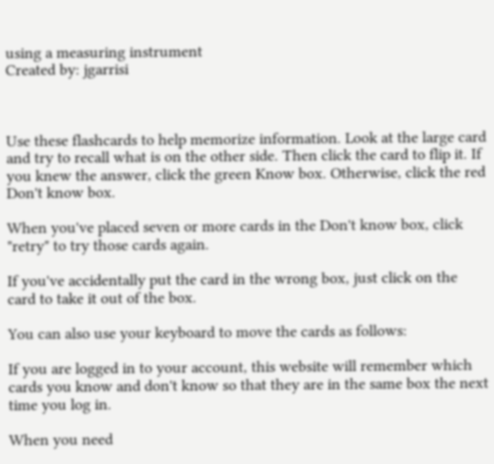using a measuring instrument
Created by: jgarrisi



Use these flashcards to help memorize information. Look at the large card and try to recall what is on the other side. Then click the card to flip it. If you knew the answer, click the green Know box. Otherwise, click the red Don't know box.

When you've placed seven or more cards in the Don't know box, click "retry" to try those cards again.

If you've accidentally put the card in the wrong box, just click on the card to take it out of the box.

You can also use your keyboard to move the cards as follows:

If you are logged in to your account, this website will remember which cards you know and don't know so that they are in the same box the next time you log in.

When you need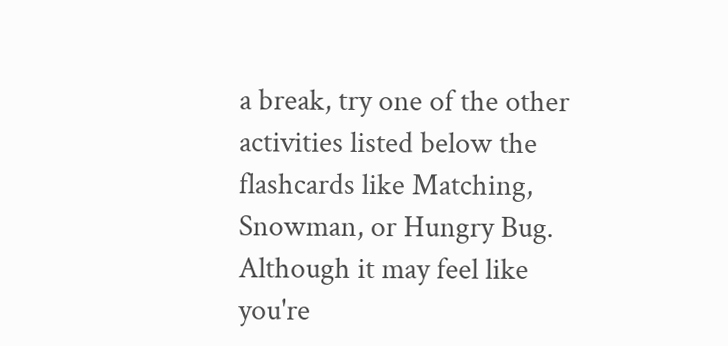a break, try one of the other activities listed below the flashcards like Matching, Snowman, or Hungry Bug. Although it may feel like you're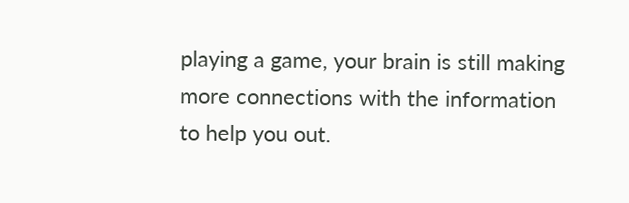playing a game, your brain is still making more connections with the information to help you out.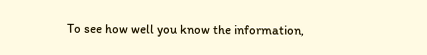To see how well you know the information,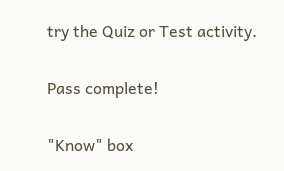try the Quiz or Test activity.

Pass complete!

"Know" box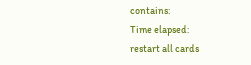contains:
Time elapsed:
restart all cards